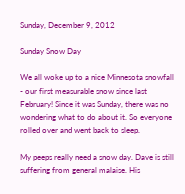Sunday, December 9, 2012

Sunday Snow Day

We all woke up to a nice Minnesota snowfall - our first measurable snow since last February! Since it was Sunday, there was no wondering what to do about it. So everyone rolled over and went back to sleep.

My peeps really need a snow day. Dave is still suffering from general malaise. His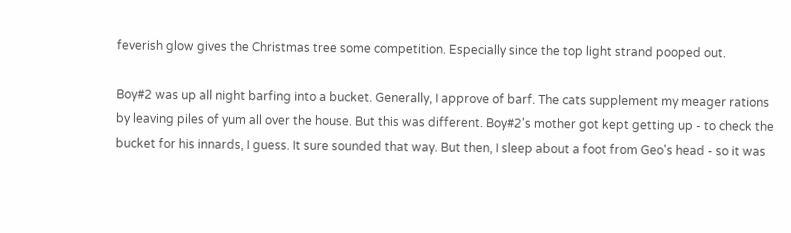feverish glow gives the Christmas tree some competition. Especially since the top light strand pooped out.

Boy#2 was up all night barfing into a bucket. Generally, I approve of barf. The cats supplement my meager rations by leaving piles of yum all over the house. But this was different. Boy#2's mother got kept getting up - to check the bucket for his innards, I guess. It sure sounded that way. But then, I sleep about a foot from Geo's head - so it was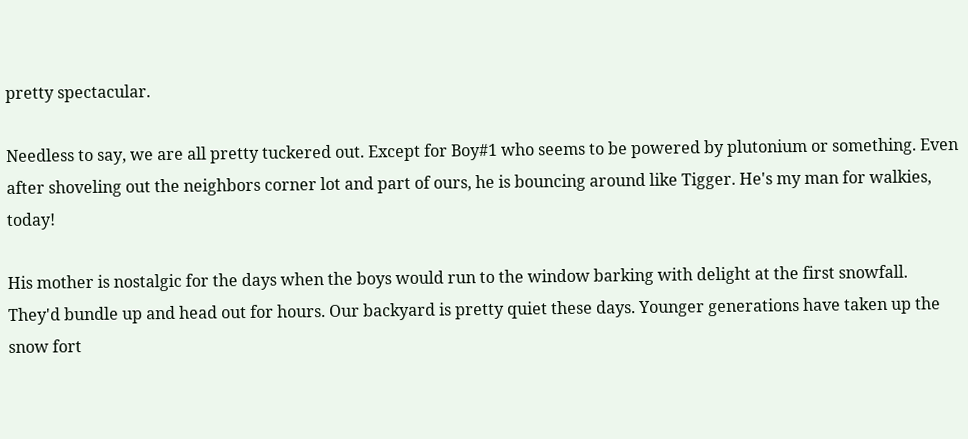pretty spectacular.

Needless to say, we are all pretty tuckered out. Except for Boy#1 who seems to be powered by plutonium or something. Even after shoveling out the neighbors corner lot and part of ours, he is bouncing around like Tigger. He's my man for walkies, today!

His mother is nostalgic for the days when the boys would run to the window barking with delight at the first snowfall. They'd bundle up and head out for hours. Our backyard is pretty quiet these days. Younger generations have taken up the snow fort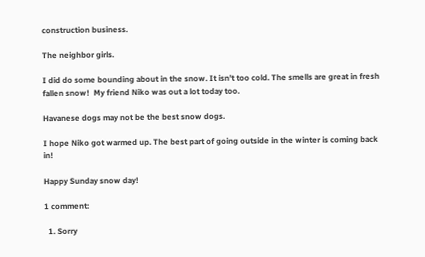construction business.

The neighbor girls.

I did do some bounding about in the snow. It isn't too cold. The smells are great in fresh fallen snow!  My friend Niko was out a lot today too.

Havanese dogs may not be the best snow dogs.

I hope Niko got warmed up. The best part of going outside in the winter is coming back in!

Happy Sunday snow day!

1 comment:

  1. Sorry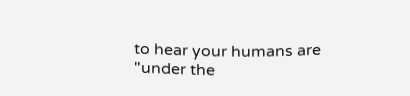to hear your humans are "under the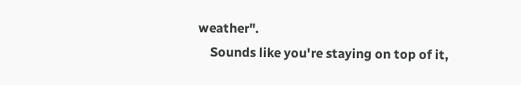weather".
    Sounds like you're staying on top of it,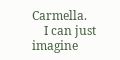Carmella.
    I can just imagine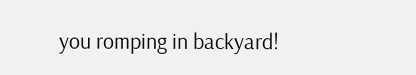you romping in backyard!